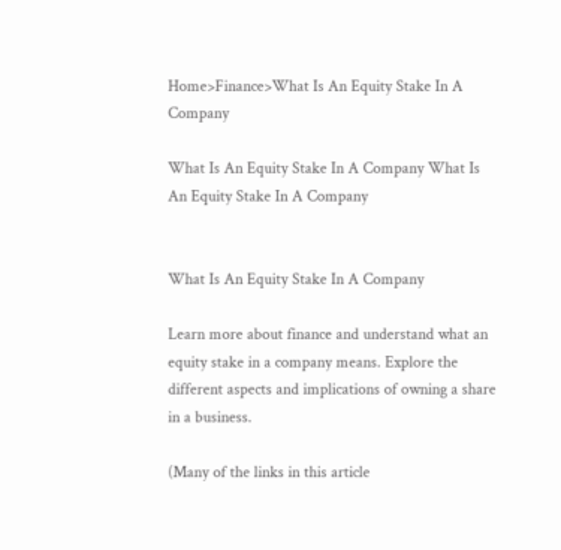Home>Finance>What Is An Equity Stake In A Company

What Is An Equity Stake In A Company What Is An Equity Stake In A Company


What Is An Equity Stake In A Company

Learn more about finance and understand what an equity stake in a company means. Explore the different aspects and implications of owning a share in a business.

(Many of the links in this article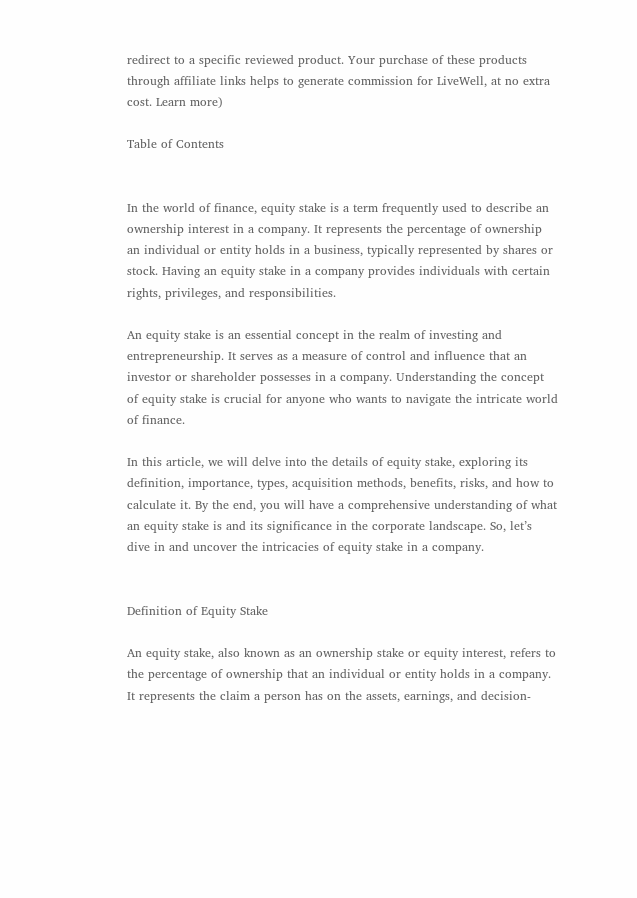redirect to a specific reviewed product. Your purchase of these products through affiliate links helps to generate commission for LiveWell, at no extra cost. Learn more)

Table of Contents


In the world of finance, equity stake is a term frequently used to describe an ownership interest in a company. It represents the percentage of ownership an individual or entity holds in a business, typically represented by shares or stock. Having an equity stake in a company provides individuals with certain rights, privileges, and responsibilities.

An equity stake is an essential concept in the realm of investing and entrepreneurship. It serves as a measure of control and influence that an investor or shareholder possesses in a company. Understanding the concept of equity stake is crucial for anyone who wants to navigate the intricate world of finance.

In this article, we will delve into the details of equity stake, exploring its definition, importance, types, acquisition methods, benefits, risks, and how to calculate it. By the end, you will have a comprehensive understanding of what an equity stake is and its significance in the corporate landscape. So, let’s dive in and uncover the intricacies of equity stake in a company.


Definition of Equity Stake

An equity stake, also known as an ownership stake or equity interest, refers to the percentage of ownership that an individual or entity holds in a company. It represents the claim a person has on the assets, earnings, and decision-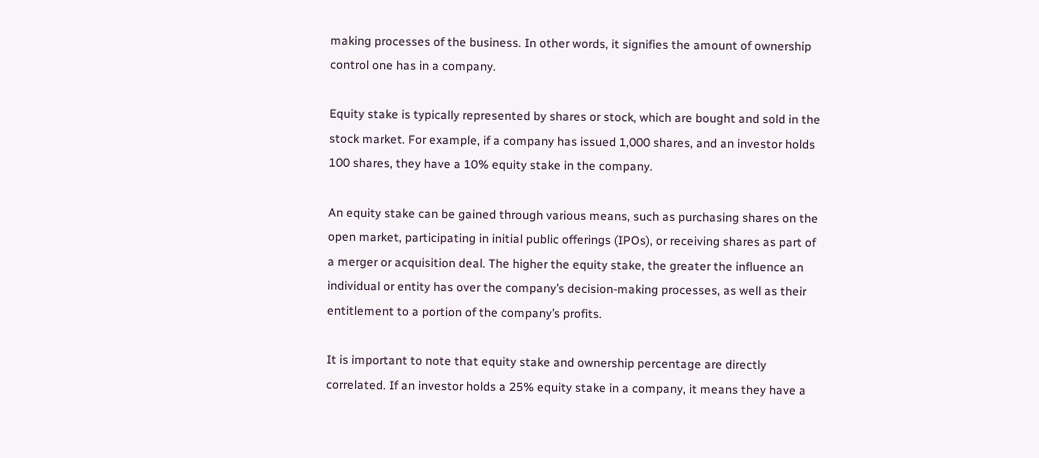making processes of the business. In other words, it signifies the amount of ownership control one has in a company.

Equity stake is typically represented by shares or stock, which are bought and sold in the stock market. For example, if a company has issued 1,000 shares, and an investor holds 100 shares, they have a 10% equity stake in the company.

An equity stake can be gained through various means, such as purchasing shares on the open market, participating in initial public offerings (IPOs), or receiving shares as part of a merger or acquisition deal. The higher the equity stake, the greater the influence an individual or entity has over the company’s decision-making processes, as well as their entitlement to a portion of the company’s profits.

It is important to note that equity stake and ownership percentage are directly correlated. If an investor holds a 25% equity stake in a company, it means they have a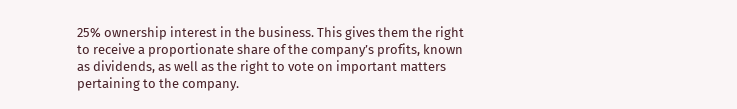25% ownership interest in the business. This gives them the right to receive a proportionate share of the company’s profits, known as dividends, as well as the right to vote on important matters pertaining to the company.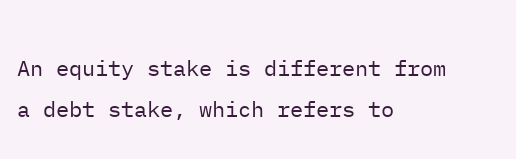An equity stake is different from a debt stake, which refers to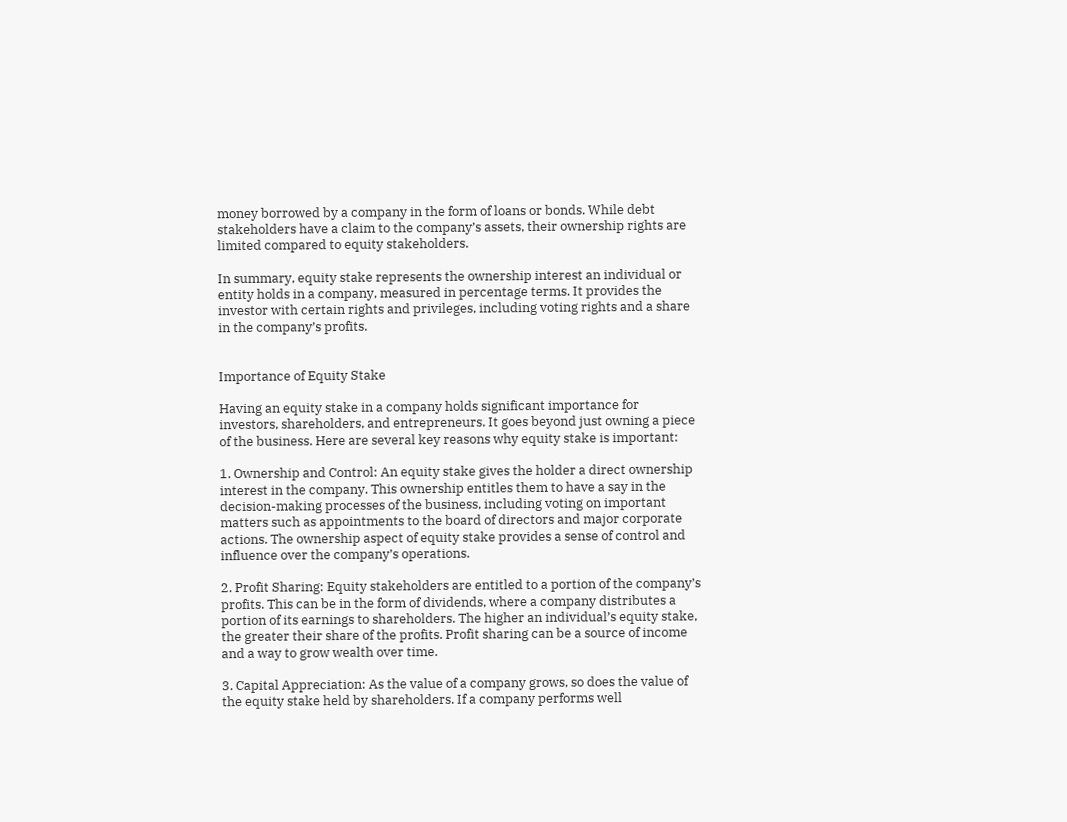money borrowed by a company in the form of loans or bonds. While debt stakeholders have a claim to the company’s assets, their ownership rights are limited compared to equity stakeholders.

In summary, equity stake represents the ownership interest an individual or entity holds in a company, measured in percentage terms. It provides the investor with certain rights and privileges, including voting rights and a share in the company’s profits.


Importance of Equity Stake

Having an equity stake in a company holds significant importance for investors, shareholders, and entrepreneurs. It goes beyond just owning a piece of the business. Here are several key reasons why equity stake is important:

1. Ownership and Control: An equity stake gives the holder a direct ownership interest in the company. This ownership entitles them to have a say in the decision-making processes of the business, including voting on important matters such as appointments to the board of directors and major corporate actions. The ownership aspect of equity stake provides a sense of control and influence over the company’s operations.

2. Profit Sharing: Equity stakeholders are entitled to a portion of the company’s profits. This can be in the form of dividends, where a company distributes a portion of its earnings to shareholders. The higher an individual’s equity stake, the greater their share of the profits. Profit sharing can be a source of income and a way to grow wealth over time.

3. Capital Appreciation: As the value of a company grows, so does the value of the equity stake held by shareholders. If a company performs well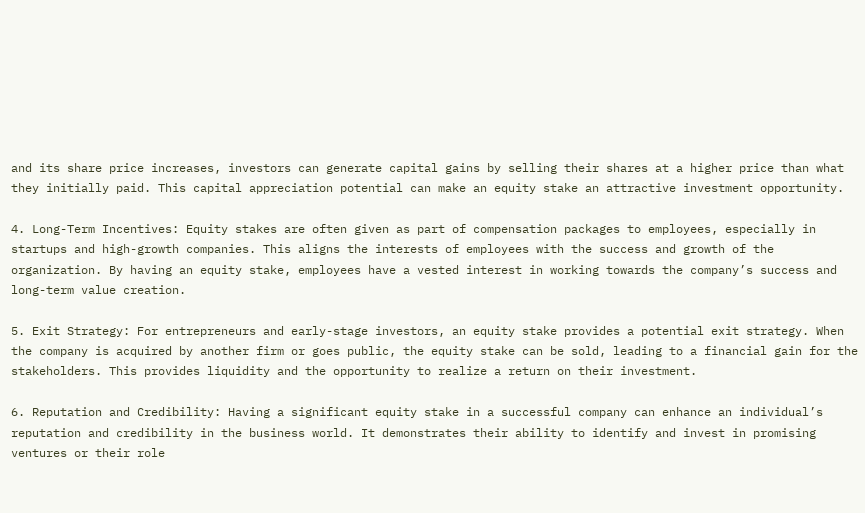and its share price increases, investors can generate capital gains by selling their shares at a higher price than what they initially paid. This capital appreciation potential can make an equity stake an attractive investment opportunity.

4. Long-Term Incentives: Equity stakes are often given as part of compensation packages to employees, especially in startups and high-growth companies. This aligns the interests of employees with the success and growth of the organization. By having an equity stake, employees have a vested interest in working towards the company’s success and long-term value creation.

5. Exit Strategy: For entrepreneurs and early-stage investors, an equity stake provides a potential exit strategy. When the company is acquired by another firm or goes public, the equity stake can be sold, leading to a financial gain for the stakeholders. This provides liquidity and the opportunity to realize a return on their investment.

6. Reputation and Credibility: Having a significant equity stake in a successful company can enhance an individual’s reputation and credibility in the business world. It demonstrates their ability to identify and invest in promising ventures or their role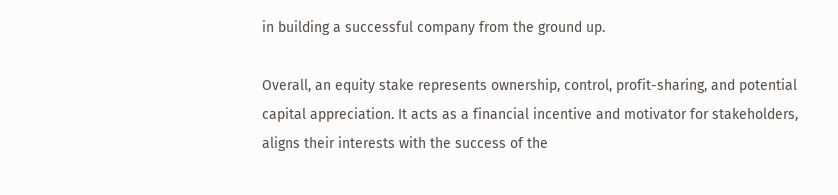in building a successful company from the ground up.

Overall, an equity stake represents ownership, control, profit-sharing, and potential capital appreciation. It acts as a financial incentive and motivator for stakeholders, aligns their interests with the success of the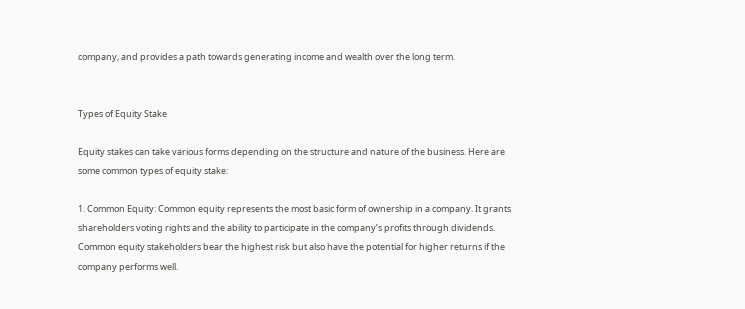company, and provides a path towards generating income and wealth over the long term.


Types of Equity Stake

Equity stakes can take various forms depending on the structure and nature of the business. Here are some common types of equity stake:

1. Common Equity: Common equity represents the most basic form of ownership in a company. It grants shareholders voting rights and the ability to participate in the company’s profits through dividends. Common equity stakeholders bear the highest risk but also have the potential for higher returns if the company performs well.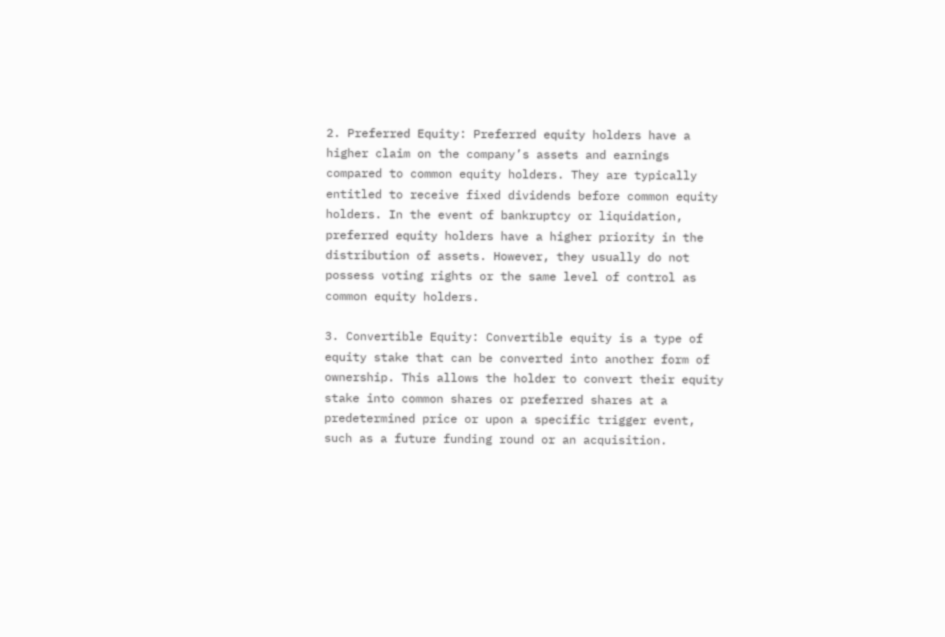2. Preferred Equity: Preferred equity holders have a higher claim on the company’s assets and earnings compared to common equity holders. They are typically entitled to receive fixed dividends before common equity holders. In the event of bankruptcy or liquidation, preferred equity holders have a higher priority in the distribution of assets. However, they usually do not possess voting rights or the same level of control as common equity holders.

3. Convertible Equity: Convertible equity is a type of equity stake that can be converted into another form of ownership. This allows the holder to convert their equity stake into common shares or preferred shares at a predetermined price or upon a specific trigger event, such as a future funding round or an acquisition.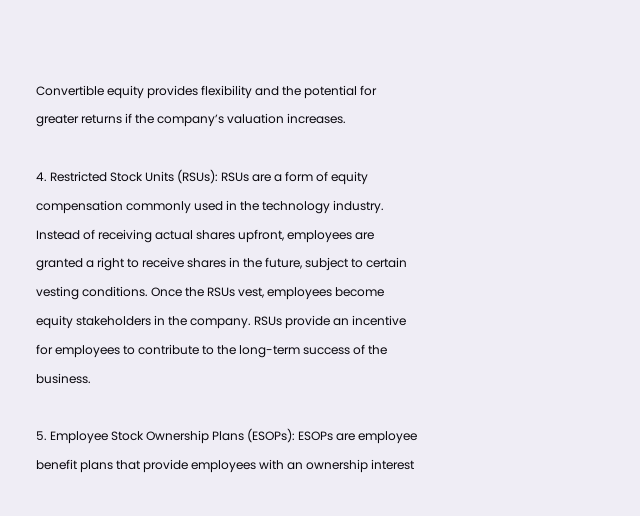Convertible equity provides flexibility and the potential for greater returns if the company’s valuation increases.

4. Restricted Stock Units (RSUs): RSUs are a form of equity compensation commonly used in the technology industry. Instead of receiving actual shares upfront, employees are granted a right to receive shares in the future, subject to certain vesting conditions. Once the RSUs vest, employees become equity stakeholders in the company. RSUs provide an incentive for employees to contribute to the long-term success of the business.

5. Employee Stock Ownership Plans (ESOPs): ESOPs are employee benefit plans that provide employees with an ownership interest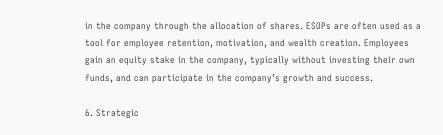in the company through the allocation of shares. ESOPs are often used as a tool for employee retention, motivation, and wealth creation. Employees gain an equity stake in the company, typically without investing their own funds, and can participate in the company’s growth and success.

6. Strategic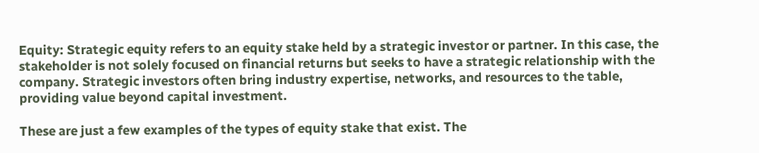Equity: Strategic equity refers to an equity stake held by a strategic investor or partner. In this case, the stakeholder is not solely focused on financial returns but seeks to have a strategic relationship with the company. Strategic investors often bring industry expertise, networks, and resources to the table, providing value beyond capital investment.

These are just a few examples of the types of equity stake that exist. The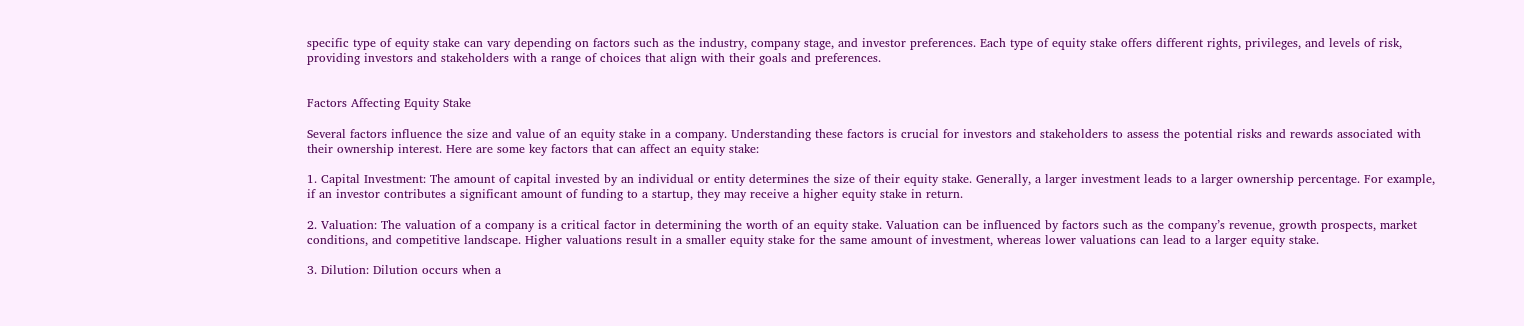specific type of equity stake can vary depending on factors such as the industry, company stage, and investor preferences. Each type of equity stake offers different rights, privileges, and levels of risk, providing investors and stakeholders with a range of choices that align with their goals and preferences.


Factors Affecting Equity Stake

Several factors influence the size and value of an equity stake in a company. Understanding these factors is crucial for investors and stakeholders to assess the potential risks and rewards associated with their ownership interest. Here are some key factors that can affect an equity stake:

1. Capital Investment: The amount of capital invested by an individual or entity determines the size of their equity stake. Generally, a larger investment leads to a larger ownership percentage. For example, if an investor contributes a significant amount of funding to a startup, they may receive a higher equity stake in return.

2. Valuation: The valuation of a company is a critical factor in determining the worth of an equity stake. Valuation can be influenced by factors such as the company’s revenue, growth prospects, market conditions, and competitive landscape. Higher valuations result in a smaller equity stake for the same amount of investment, whereas lower valuations can lead to a larger equity stake.

3. Dilution: Dilution occurs when a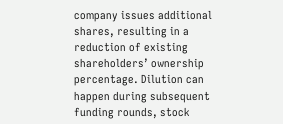company issues additional shares, resulting in a reduction of existing shareholders’ ownership percentage. Dilution can happen during subsequent funding rounds, stock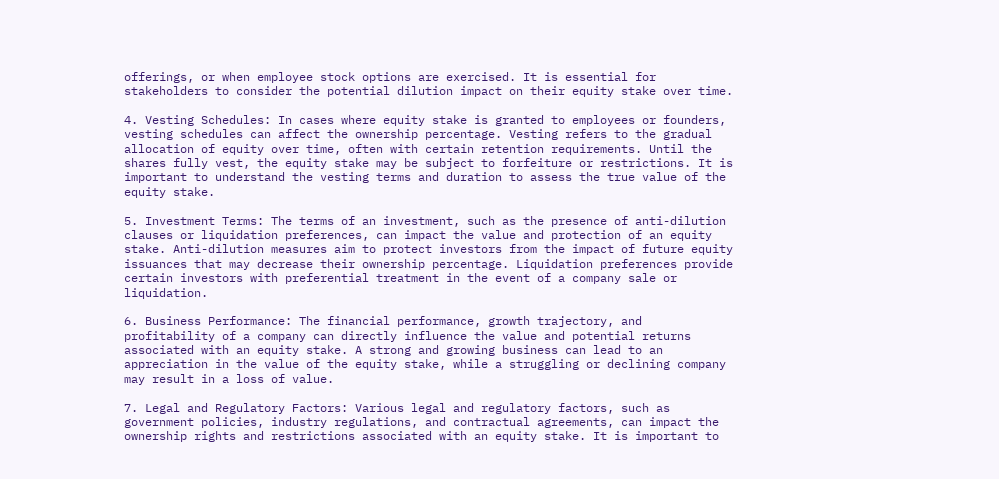offerings, or when employee stock options are exercised. It is essential for stakeholders to consider the potential dilution impact on their equity stake over time.

4. Vesting Schedules: In cases where equity stake is granted to employees or founders, vesting schedules can affect the ownership percentage. Vesting refers to the gradual allocation of equity over time, often with certain retention requirements. Until the shares fully vest, the equity stake may be subject to forfeiture or restrictions. It is important to understand the vesting terms and duration to assess the true value of the equity stake.

5. Investment Terms: The terms of an investment, such as the presence of anti-dilution clauses or liquidation preferences, can impact the value and protection of an equity stake. Anti-dilution measures aim to protect investors from the impact of future equity issuances that may decrease their ownership percentage. Liquidation preferences provide certain investors with preferential treatment in the event of a company sale or liquidation.

6. Business Performance: The financial performance, growth trajectory, and profitability of a company can directly influence the value and potential returns associated with an equity stake. A strong and growing business can lead to an appreciation in the value of the equity stake, while a struggling or declining company may result in a loss of value.

7. Legal and Regulatory Factors: Various legal and regulatory factors, such as government policies, industry regulations, and contractual agreements, can impact the ownership rights and restrictions associated with an equity stake. It is important to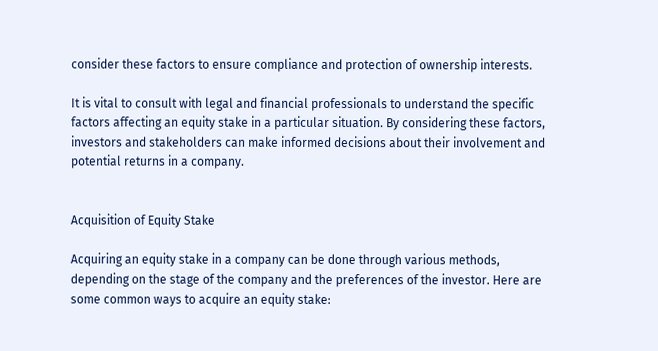consider these factors to ensure compliance and protection of ownership interests.

It is vital to consult with legal and financial professionals to understand the specific factors affecting an equity stake in a particular situation. By considering these factors, investors and stakeholders can make informed decisions about their involvement and potential returns in a company.


Acquisition of Equity Stake

Acquiring an equity stake in a company can be done through various methods, depending on the stage of the company and the preferences of the investor. Here are some common ways to acquire an equity stake: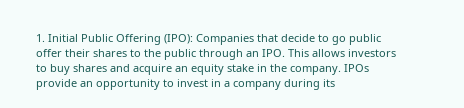1. Initial Public Offering (IPO): Companies that decide to go public offer their shares to the public through an IPO. This allows investors to buy shares and acquire an equity stake in the company. IPOs provide an opportunity to invest in a company during its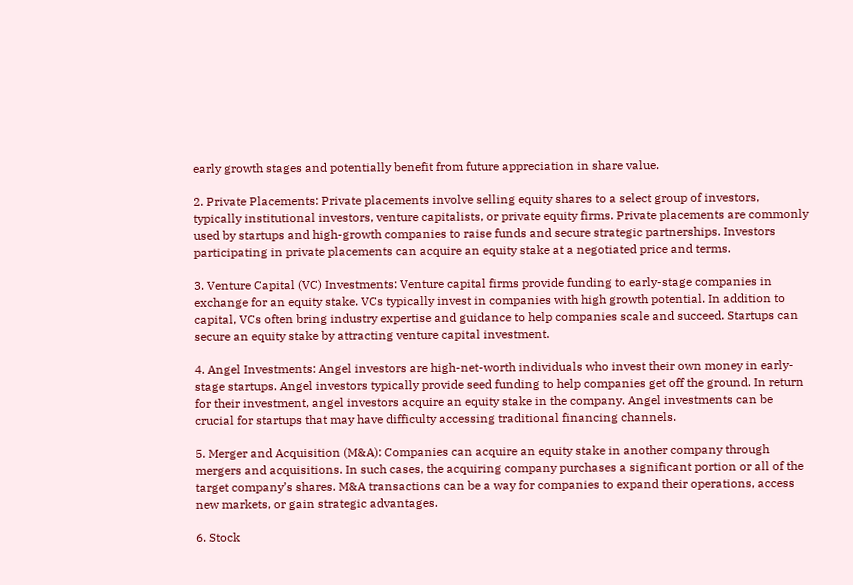early growth stages and potentially benefit from future appreciation in share value.

2. Private Placements: Private placements involve selling equity shares to a select group of investors, typically institutional investors, venture capitalists, or private equity firms. Private placements are commonly used by startups and high-growth companies to raise funds and secure strategic partnerships. Investors participating in private placements can acquire an equity stake at a negotiated price and terms.

3. Venture Capital (VC) Investments: Venture capital firms provide funding to early-stage companies in exchange for an equity stake. VCs typically invest in companies with high growth potential. In addition to capital, VCs often bring industry expertise and guidance to help companies scale and succeed. Startups can secure an equity stake by attracting venture capital investment.

4. Angel Investments: Angel investors are high-net-worth individuals who invest their own money in early-stage startups. Angel investors typically provide seed funding to help companies get off the ground. In return for their investment, angel investors acquire an equity stake in the company. Angel investments can be crucial for startups that may have difficulty accessing traditional financing channels.

5. Merger and Acquisition (M&A): Companies can acquire an equity stake in another company through mergers and acquisitions. In such cases, the acquiring company purchases a significant portion or all of the target company’s shares. M&A transactions can be a way for companies to expand their operations, access new markets, or gain strategic advantages.

6. Stock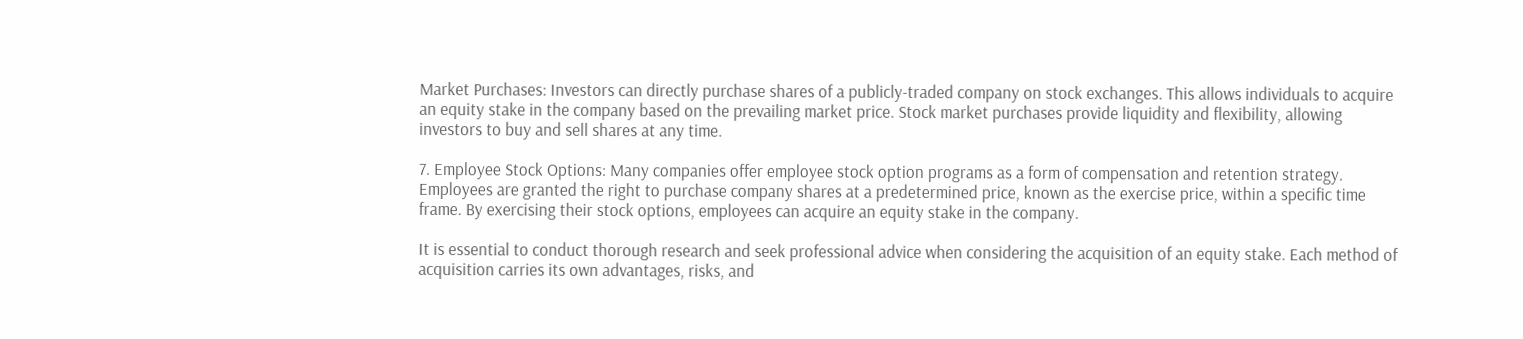Market Purchases: Investors can directly purchase shares of a publicly-traded company on stock exchanges. This allows individuals to acquire an equity stake in the company based on the prevailing market price. Stock market purchases provide liquidity and flexibility, allowing investors to buy and sell shares at any time.

7. Employee Stock Options: Many companies offer employee stock option programs as a form of compensation and retention strategy. Employees are granted the right to purchase company shares at a predetermined price, known as the exercise price, within a specific time frame. By exercising their stock options, employees can acquire an equity stake in the company.

It is essential to conduct thorough research and seek professional advice when considering the acquisition of an equity stake. Each method of acquisition carries its own advantages, risks, and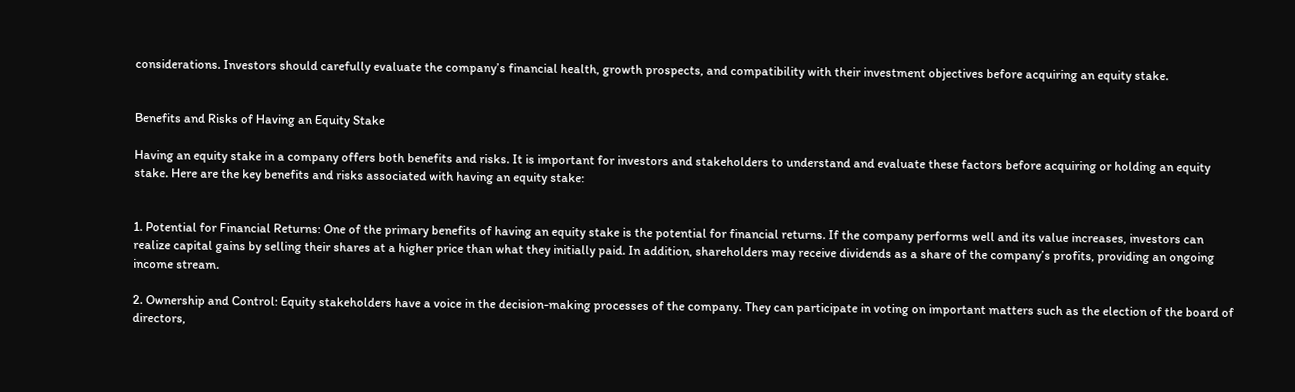considerations. Investors should carefully evaluate the company’s financial health, growth prospects, and compatibility with their investment objectives before acquiring an equity stake.


Benefits and Risks of Having an Equity Stake

Having an equity stake in a company offers both benefits and risks. It is important for investors and stakeholders to understand and evaluate these factors before acquiring or holding an equity stake. Here are the key benefits and risks associated with having an equity stake:


1. Potential for Financial Returns: One of the primary benefits of having an equity stake is the potential for financial returns. If the company performs well and its value increases, investors can realize capital gains by selling their shares at a higher price than what they initially paid. In addition, shareholders may receive dividends as a share of the company’s profits, providing an ongoing income stream.

2. Ownership and Control: Equity stakeholders have a voice in the decision-making processes of the company. They can participate in voting on important matters such as the election of the board of directors,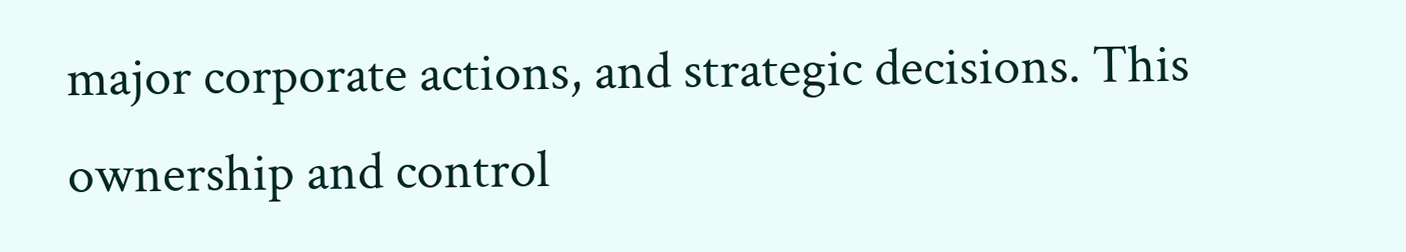major corporate actions, and strategic decisions. This ownership and control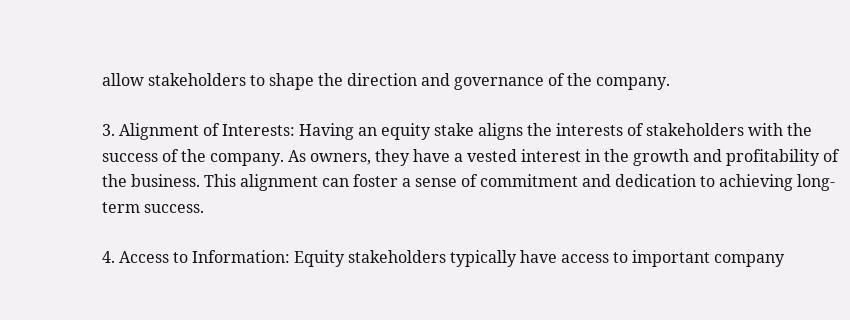allow stakeholders to shape the direction and governance of the company.

3. Alignment of Interests: Having an equity stake aligns the interests of stakeholders with the success of the company. As owners, they have a vested interest in the growth and profitability of the business. This alignment can foster a sense of commitment and dedication to achieving long-term success.

4. Access to Information: Equity stakeholders typically have access to important company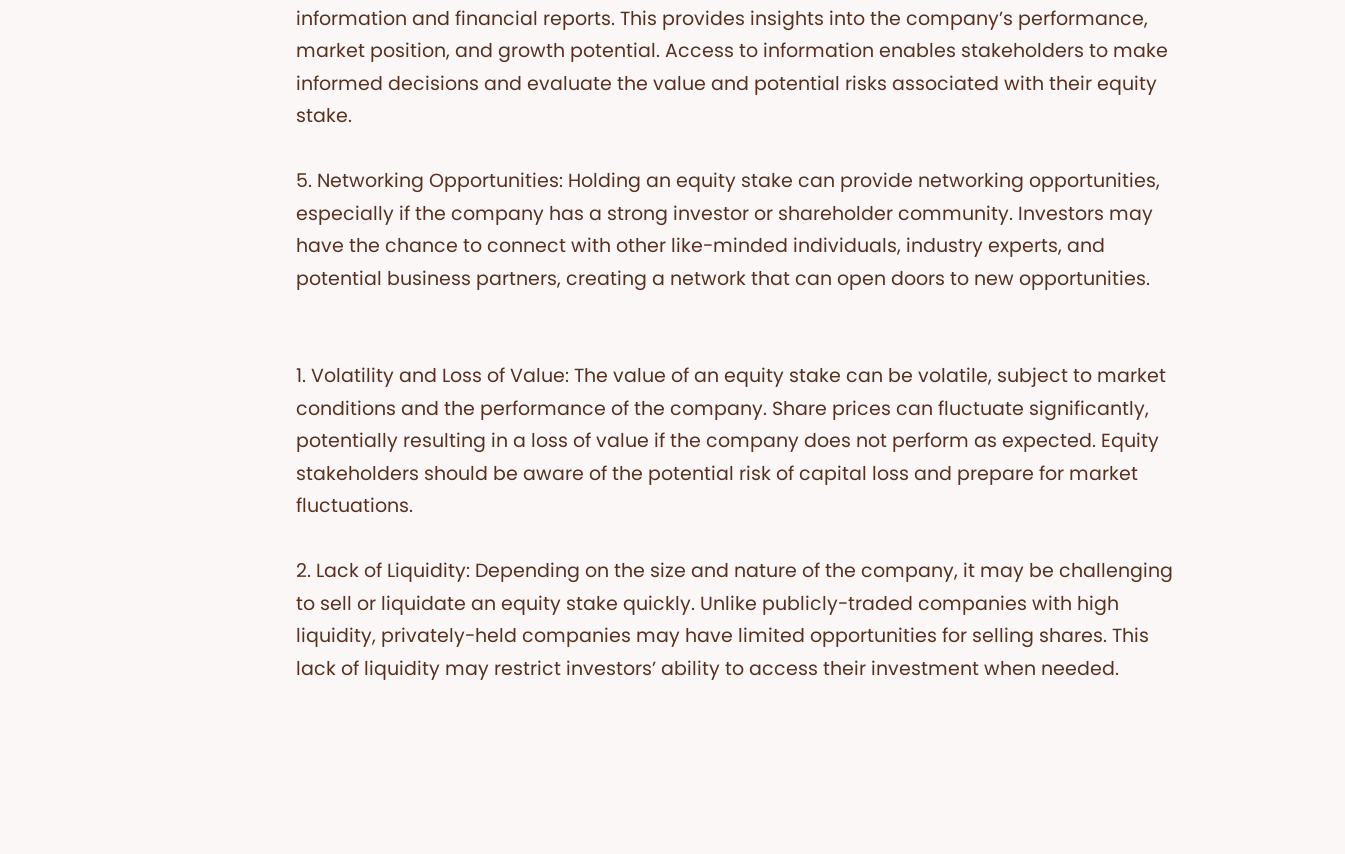information and financial reports. This provides insights into the company’s performance, market position, and growth potential. Access to information enables stakeholders to make informed decisions and evaluate the value and potential risks associated with their equity stake.

5. Networking Opportunities: Holding an equity stake can provide networking opportunities, especially if the company has a strong investor or shareholder community. Investors may have the chance to connect with other like-minded individuals, industry experts, and potential business partners, creating a network that can open doors to new opportunities.


1. Volatility and Loss of Value: The value of an equity stake can be volatile, subject to market conditions and the performance of the company. Share prices can fluctuate significantly, potentially resulting in a loss of value if the company does not perform as expected. Equity stakeholders should be aware of the potential risk of capital loss and prepare for market fluctuations.

2. Lack of Liquidity: Depending on the size and nature of the company, it may be challenging to sell or liquidate an equity stake quickly. Unlike publicly-traded companies with high liquidity, privately-held companies may have limited opportunities for selling shares. This lack of liquidity may restrict investors’ ability to access their investment when needed.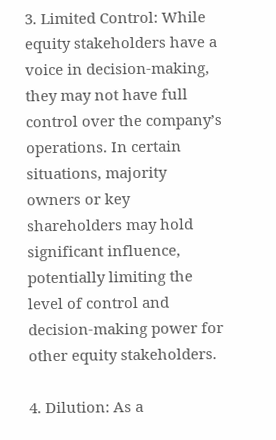3. Limited Control: While equity stakeholders have a voice in decision-making, they may not have full control over the company’s operations. In certain situations, majority owners or key shareholders may hold significant influence, potentially limiting the level of control and decision-making power for other equity stakeholders.

4. Dilution: As a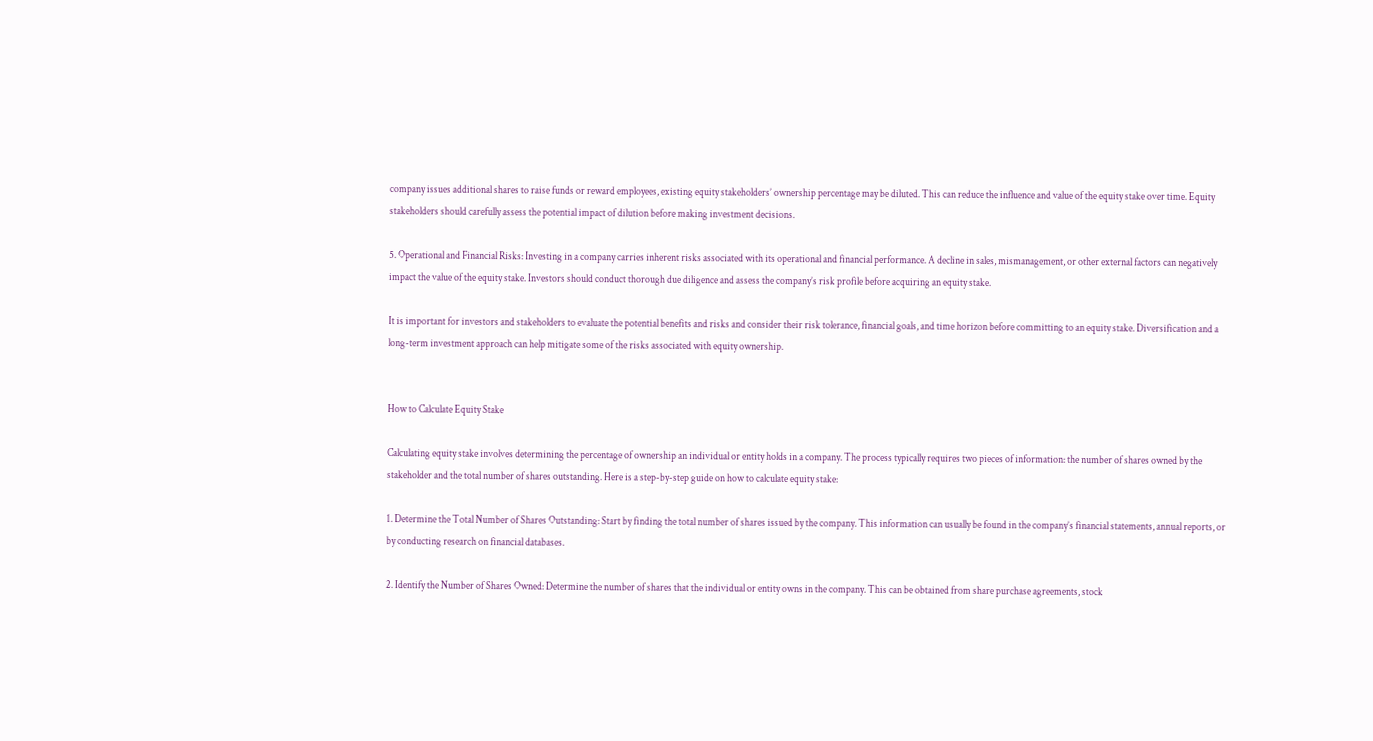company issues additional shares to raise funds or reward employees, existing equity stakeholders’ ownership percentage may be diluted. This can reduce the influence and value of the equity stake over time. Equity stakeholders should carefully assess the potential impact of dilution before making investment decisions.

5. Operational and Financial Risks: Investing in a company carries inherent risks associated with its operational and financial performance. A decline in sales, mismanagement, or other external factors can negatively impact the value of the equity stake. Investors should conduct thorough due diligence and assess the company’s risk profile before acquiring an equity stake.

It is important for investors and stakeholders to evaluate the potential benefits and risks and consider their risk tolerance, financial goals, and time horizon before committing to an equity stake. Diversification and a long-term investment approach can help mitigate some of the risks associated with equity ownership.


How to Calculate Equity Stake

Calculating equity stake involves determining the percentage of ownership an individual or entity holds in a company. The process typically requires two pieces of information: the number of shares owned by the stakeholder and the total number of shares outstanding. Here is a step-by-step guide on how to calculate equity stake:

1. Determine the Total Number of Shares Outstanding: Start by finding the total number of shares issued by the company. This information can usually be found in the company’s financial statements, annual reports, or by conducting research on financial databases.

2. Identify the Number of Shares Owned: Determine the number of shares that the individual or entity owns in the company. This can be obtained from share purchase agreements, stock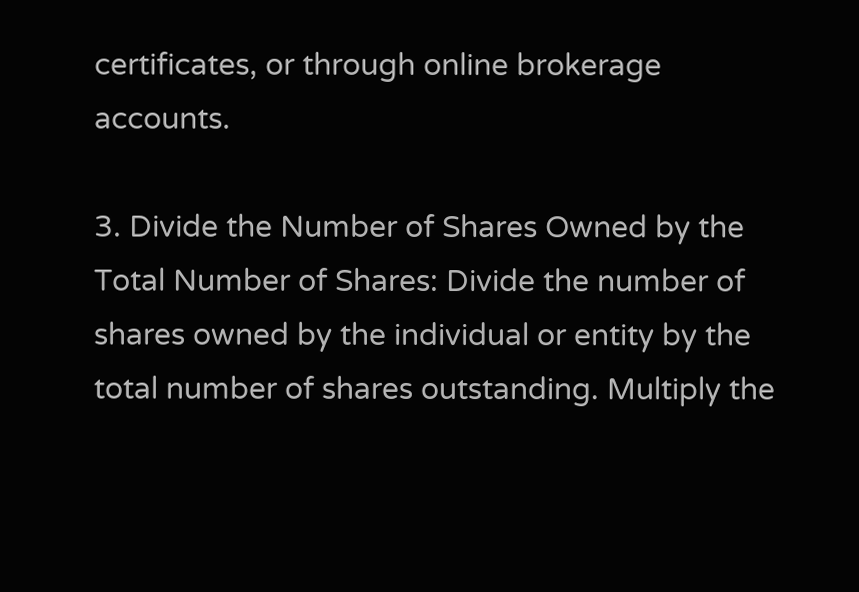certificates, or through online brokerage accounts.

3. Divide the Number of Shares Owned by the Total Number of Shares: Divide the number of shares owned by the individual or entity by the total number of shares outstanding. Multiply the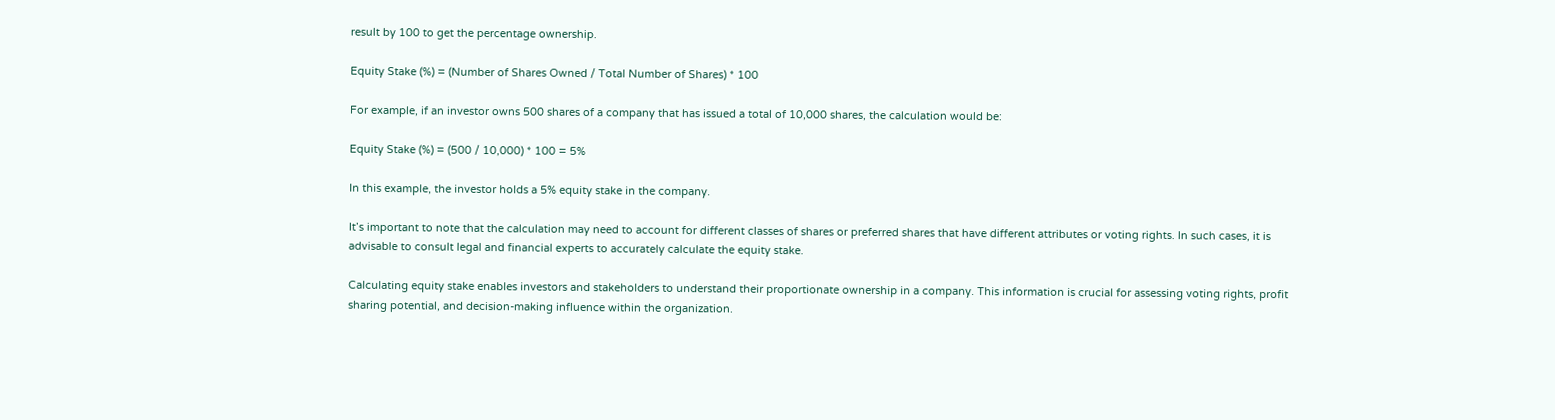result by 100 to get the percentage ownership.

Equity Stake (%) = (Number of Shares Owned / Total Number of Shares) * 100

For example, if an investor owns 500 shares of a company that has issued a total of 10,000 shares, the calculation would be:

Equity Stake (%) = (500 / 10,000) * 100 = 5%

In this example, the investor holds a 5% equity stake in the company.

It’s important to note that the calculation may need to account for different classes of shares or preferred shares that have different attributes or voting rights. In such cases, it is advisable to consult legal and financial experts to accurately calculate the equity stake.

Calculating equity stake enables investors and stakeholders to understand their proportionate ownership in a company. This information is crucial for assessing voting rights, profit sharing potential, and decision-making influence within the organization.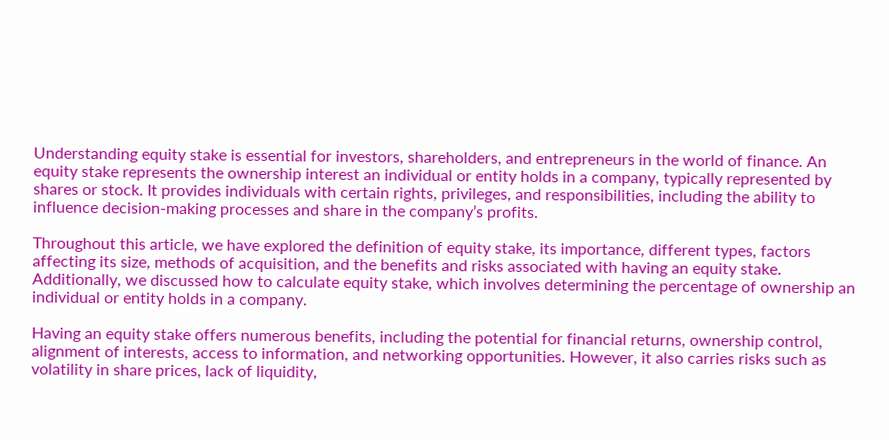Understanding equity stake is essential for investors, shareholders, and entrepreneurs in the world of finance. An equity stake represents the ownership interest an individual or entity holds in a company, typically represented by shares or stock. It provides individuals with certain rights, privileges, and responsibilities, including the ability to influence decision-making processes and share in the company’s profits.

Throughout this article, we have explored the definition of equity stake, its importance, different types, factors affecting its size, methods of acquisition, and the benefits and risks associated with having an equity stake. Additionally, we discussed how to calculate equity stake, which involves determining the percentage of ownership an individual or entity holds in a company.

Having an equity stake offers numerous benefits, including the potential for financial returns, ownership control, alignment of interests, access to information, and networking opportunities. However, it also carries risks such as volatility in share prices, lack of liquidity,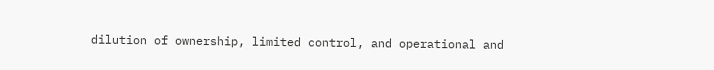dilution of ownership, limited control, and operational and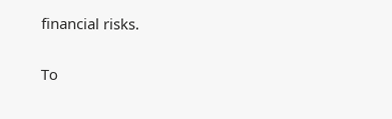financial risks.

To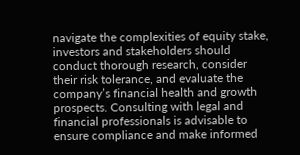navigate the complexities of equity stake, investors and stakeholders should conduct thorough research, consider their risk tolerance, and evaluate the company’s financial health and growth prospects. Consulting with legal and financial professionals is advisable to ensure compliance and make informed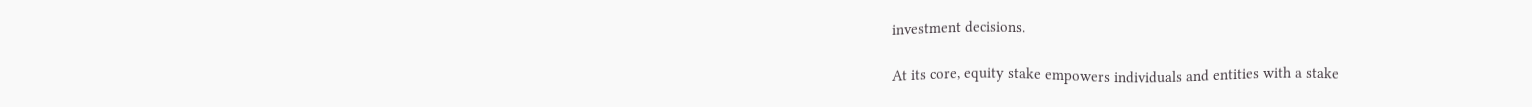investment decisions.

At its core, equity stake empowers individuals and entities with a stake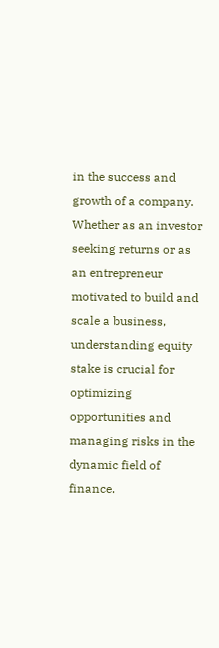in the success and growth of a company. Whether as an investor seeking returns or as an entrepreneur motivated to build and scale a business, understanding equity stake is crucial for optimizing opportunities and managing risks in the dynamic field of finance.